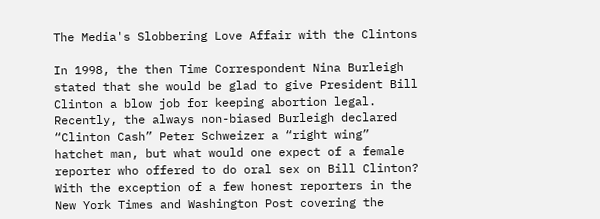The Media's Slobbering Love Affair with the Clintons

In 1998, the then Time Correspondent Nina Burleigh stated that she would be glad to give President Bill Clinton a blow job for keeping abortion legal. Recently, the always non-biased Burleigh declared “Clinton Cash” Peter Schweizer a “right wing” hatchet man, but what would one expect of a female reporter who offered to do oral sex on Bill Clinton? With the exception of a few honest reporters in the New York Times and Washington Post covering the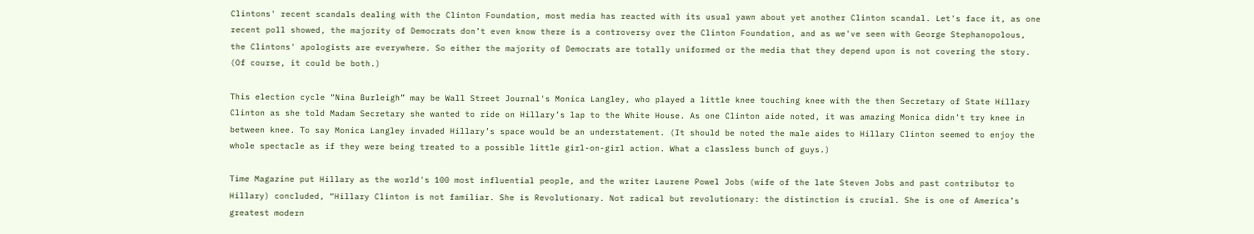Clintons' recent scandals dealing with the Clinton Foundation, most media has reacted with its usual yawn about yet another Clinton scandal. Let's face it, as one recent poll showed, the majority of Democrats don’t even know there is a controversy over the Clinton Foundation, and as we've seen with George Stephanopolous, the Clintons' apologists are everywhere. So either the majority of Democrats are totally uniformed or the media that they depend upon is not covering the story. (Of course, it could be both.)

This election cycle “Nina Burleigh” may be Wall Street Journal's Monica Langley, who played a little knee touching knee with the then Secretary of State Hillary Clinton as she told Madam Secretary she wanted to ride on Hillary’s lap to the White House. As one Clinton aide noted, it was amazing Monica didn’t try knee in between knee. To say Monica Langley invaded Hillary’s space would be an understatement. (It should be noted the male aides to Hillary Clinton seemed to enjoy the whole spectacle as if they were being treated to a possible little girl-on-girl action. What a classless bunch of guys.)

Time Magazine put Hillary as the world's 100 most influential people, and the writer Laurene Powel Jobs (wife of the late Steven Jobs and past contributor to Hillary) concluded, “Hillary Clinton is not familiar. She is Revolutionary. Not radical but revolutionary: the distinction is crucial. She is one of America’s greatest modern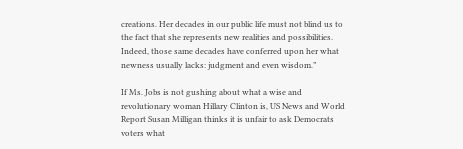creations. Her decades in our public life must not blind us to the fact that she represents new realities and possibilities. Indeed, those same decades have conferred upon her what newness usually lacks: judgment and even wisdom.”

If Ms. Jobs is not gushing about what a wise and revolutionary woman Hillary Clinton is, US News and World Report Susan Milligan thinks it is unfair to ask Democrats voters what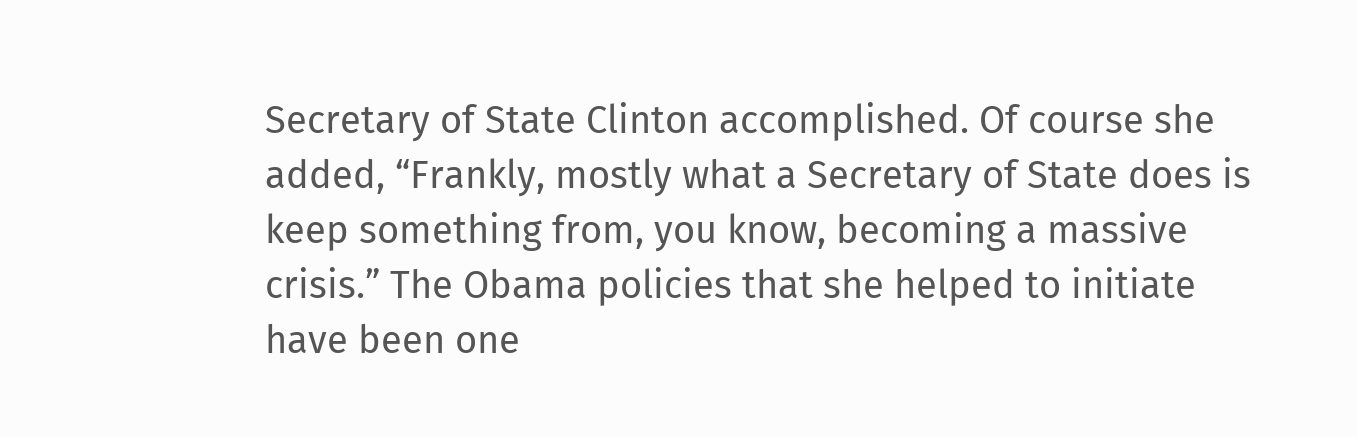Secretary of State Clinton accomplished. Of course she added, “Frankly, mostly what a Secretary of State does is keep something from, you know, becoming a massive crisis.” The Obama policies that she helped to initiate have been one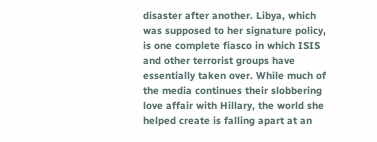disaster after another. Libya, which was supposed to her signature policy, is one complete fiasco in which ISIS and other terrorist groups have essentially taken over. While much of the media continues their slobbering love affair with Hillary, the world she helped create is falling apart at an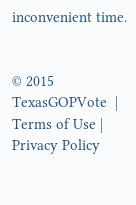inconvenient time.


© 2015 TexasGOPVote  | Terms of Use | Privacy Policy